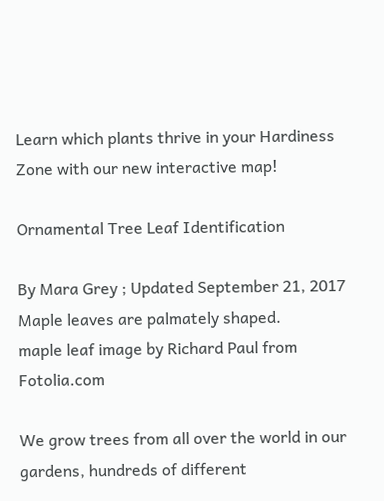Learn which plants thrive in your Hardiness Zone with our new interactive map!

Ornamental Tree Leaf Identification

By Mara Grey ; Updated September 21, 2017
Maple leaves are palmately shaped.
maple leaf image by Richard Paul from Fotolia.com

We grow trees from all over the world in our gardens, hundreds of different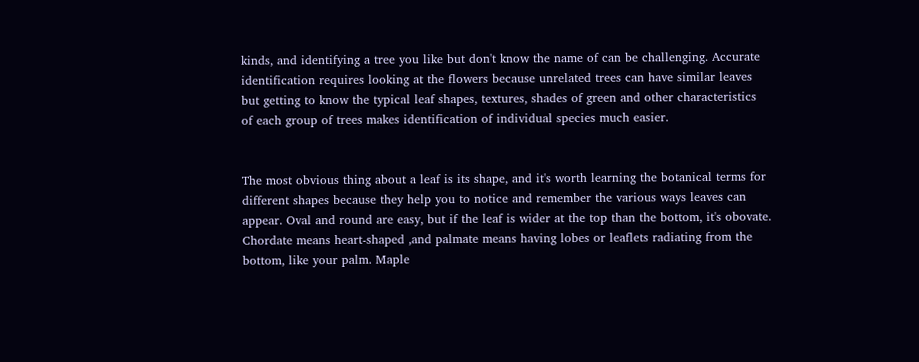kinds, and identifying a tree you like but don't know the name of can be challenging. Accurate identification requires looking at the flowers because unrelated trees can have similar leaves but getting to know the typical leaf shapes, textures, shades of green and other characteristics of each group of trees makes identification of individual species much easier.


The most obvious thing about a leaf is its shape, and it's worth learning the botanical terms for different shapes because they help you to notice and remember the various ways leaves can appear. Oval and round are easy, but if the leaf is wider at the top than the bottom, it's obovate. Chordate means heart-shaped ,and palmate means having lobes or leaflets radiating from the bottom, like your palm. Maple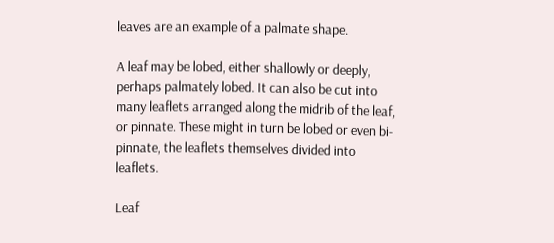leaves are an example of a palmate shape.

A leaf may be lobed, either shallowly or deeply, perhaps palmately lobed. It can also be cut into many leaflets arranged along the midrib of the leaf, or pinnate. These might in turn be lobed or even bi-pinnate, the leaflets themselves divided into leaflets.

Leaf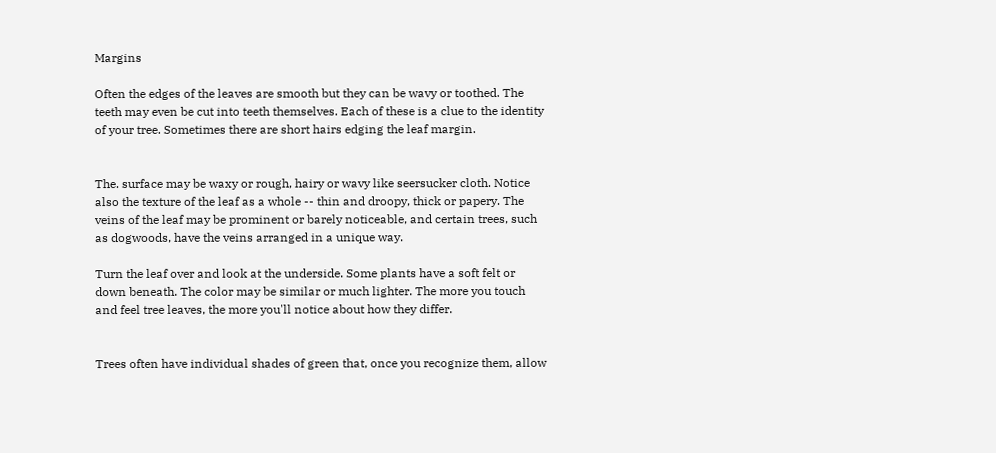Margins

Often the edges of the leaves are smooth but they can be wavy or toothed. The teeth may even be cut into teeth themselves. Each of these is a clue to the identity of your tree. Sometimes there are short hairs edging the leaf margin.


The. surface may be waxy or rough, hairy or wavy like seersucker cloth. Notice also the texture of the leaf as a whole -- thin and droopy, thick or papery. The veins of the leaf may be prominent or barely noticeable, and certain trees, such as dogwoods, have the veins arranged in a unique way.

Turn the leaf over and look at the underside. Some plants have a soft felt or down beneath. The color may be similar or much lighter. The more you touch and feel tree leaves, the more you'll notice about how they differ.


Trees often have individual shades of green that, once you recognize them, allow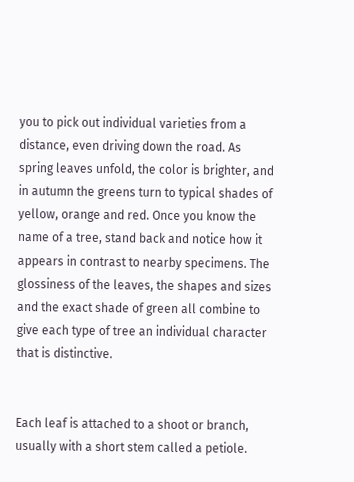you to pick out individual varieties from a distance, even driving down the road. As spring leaves unfold, the color is brighter, and in autumn the greens turn to typical shades of yellow, orange and red. Once you know the name of a tree, stand back and notice how it appears in contrast to nearby specimens. The glossiness of the leaves, the shapes and sizes and the exact shade of green all combine to give each type of tree an individual character that is distinctive.


Each leaf is attached to a shoot or branch, usually with a short stem called a petiole.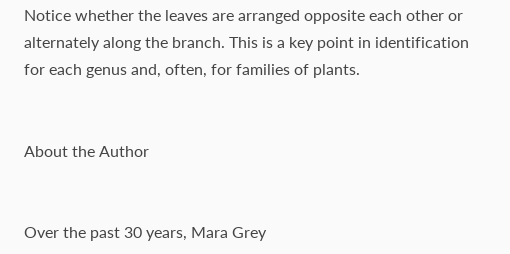Notice whether the leaves are arranged opposite each other or alternately along the branch. This is a key point in identification for each genus and, often, for families of plants.


About the Author


Over the past 30 years, Mara Grey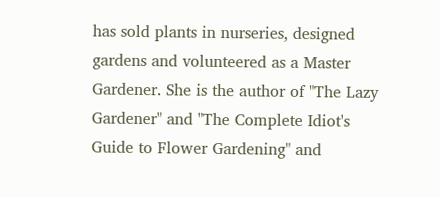has sold plants in nurseries, designed gardens and volunteered as a Master Gardener. She is the author of "The Lazy Gardener" and "The Complete Idiot's Guide to Flower Gardening" and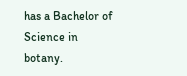has a Bachelor of Science in botany.